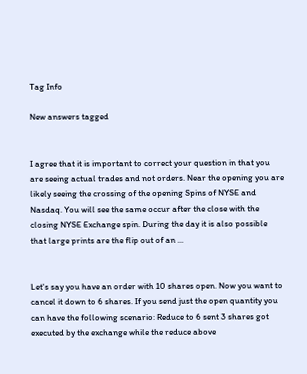Tag Info

New answers tagged


I agree that it is important to correct your question in that you are seeing actual trades and not orders. Near the opening you are likely seeing the crossing of the opening Spins of NYSE and Nasdaq. You will see the same occur after the close with the closing NYSE Exchange spin. During the day it is also possible that large prints are the flip out of an ...


Let's say you have an order with 10 shares open. Now you want to cancel it down to 6 shares. If you send just the open quantity you can have the following scenario: Reduce to 6 sent 3 shares got executed by the exchange while the reduce above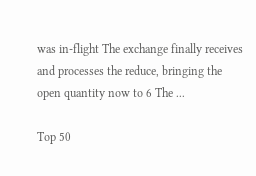was in-flight The exchange finally receives and processes the reduce, bringing the open quantity now to 6 The ...

Top 50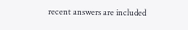recent answers are included